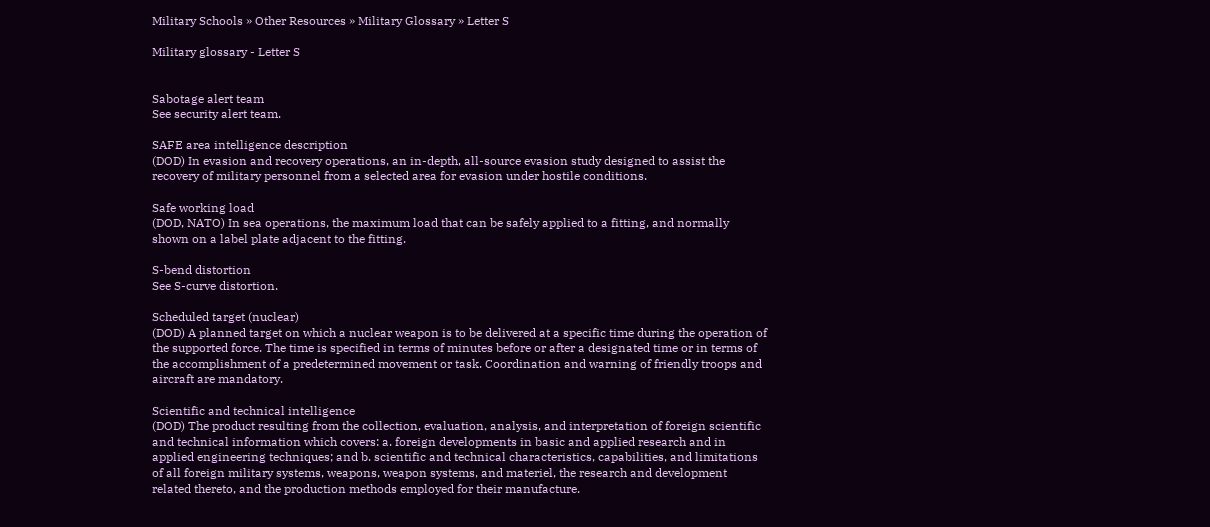Military Schools » Other Resources » Military Glossary » Letter S

Military glossary - Letter S


Sabotage alert team
See security alert team.

SAFE area intelligence description
(DOD) In evasion and recovery operations, an in-depth, all-source evasion study designed to assist the recovery of military personnel from a selected area for evasion under hostile conditions.

Safe working load
(DOD, NATO) In sea operations, the maximum load that can be safely applied to a fitting, and normally shown on a label plate adjacent to the fitting.

S-bend distortion
See S-curve distortion.

Scheduled target (nuclear)
(DOD) A planned target on which a nuclear weapon is to be delivered at a specific time during the operation of the supported force. The time is specified in terms of minutes before or after a designated time or in terms of the accomplishment of a predetermined movement or task. Coordination and warning of friendly troops and aircraft are mandatory.

Scientific and technical intelligence
(DOD) The product resulting from the collection, evaluation, analysis, and interpretation of foreign scientific and technical information which covers: a. foreign developments in basic and applied research and in applied engineering techniques; and b. scientific and technical characteristics, capabilities, and limitations of all foreign military systems, weapons, weapon systems, and materiel, the research and development related thereto, and the production methods employed for their manufacture.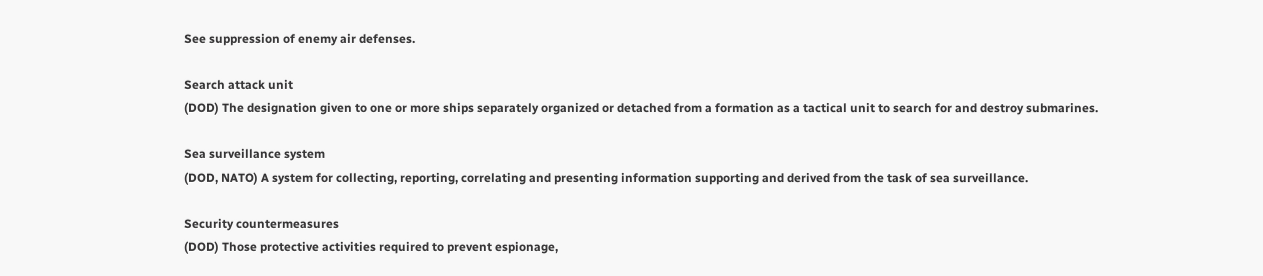See suppression of enemy air defenses.

Search attack unit
(DOD) The designation given to one or more ships separately organized or detached from a formation as a tactical unit to search for and destroy submarines.

Sea surveillance system
(DOD, NATO) A system for collecting, reporting, correlating and presenting information supporting and derived from the task of sea surveillance.

Security countermeasures
(DOD) Those protective activities required to prevent espionage,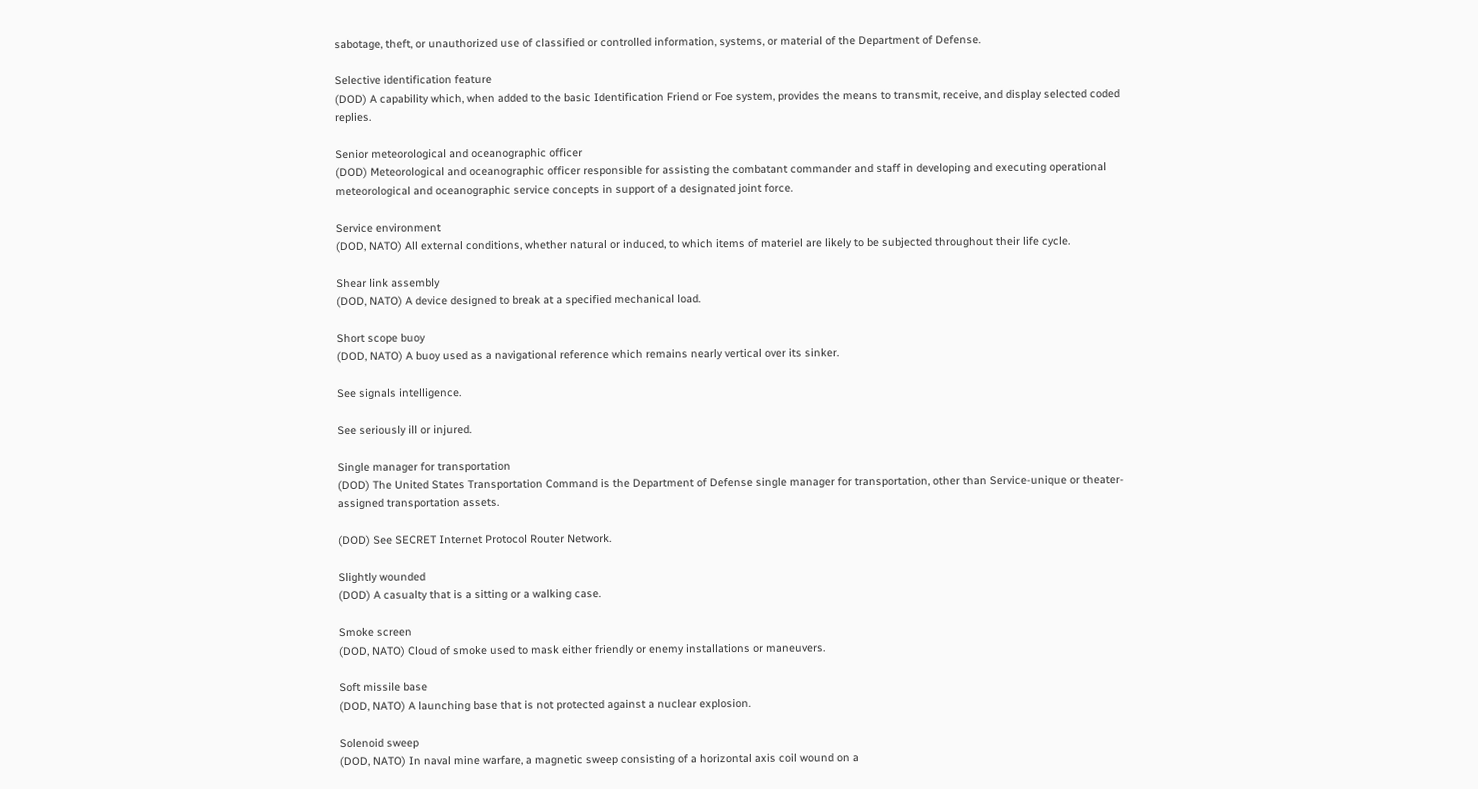sabotage, theft, or unauthorized use of classified or controlled information, systems, or material of the Department of Defense.

Selective identification feature
(DOD) A capability which, when added to the basic Identification Friend or Foe system, provides the means to transmit, receive, and display selected coded replies.

Senior meteorological and oceanographic officer
(DOD) Meteorological and oceanographic officer responsible for assisting the combatant commander and staff in developing and executing operational meteorological and oceanographic service concepts in support of a designated joint force.

Service environment
(DOD, NATO) All external conditions, whether natural or induced, to which items of materiel are likely to be subjected throughout their life cycle.

Shear link assembly
(DOD, NATO) A device designed to break at a specified mechanical load.

Short scope buoy
(DOD, NATO) A buoy used as a navigational reference which remains nearly vertical over its sinker.

See signals intelligence.

See seriously ill or injured.

Single manager for transportation
(DOD) The United States Transportation Command is the Department of Defense single manager for transportation, other than Service-unique or theater-assigned transportation assets.

(DOD) See SECRET Internet Protocol Router Network.

Slightly wounded
(DOD) A casualty that is a sitting or a walking case.

Smoke screen
(DOD, NATO) Cloud of smoke used to mask either friendly or enemy installations or maneuvers.

Soft missile base
(DOD, NATO) A launching base that is not protected against a nuclear explosion.

Solenoid sweep
(DOD, NATO) In naval mine warfare, a magnetic sweep consisting of a horizontal axis coil wound on a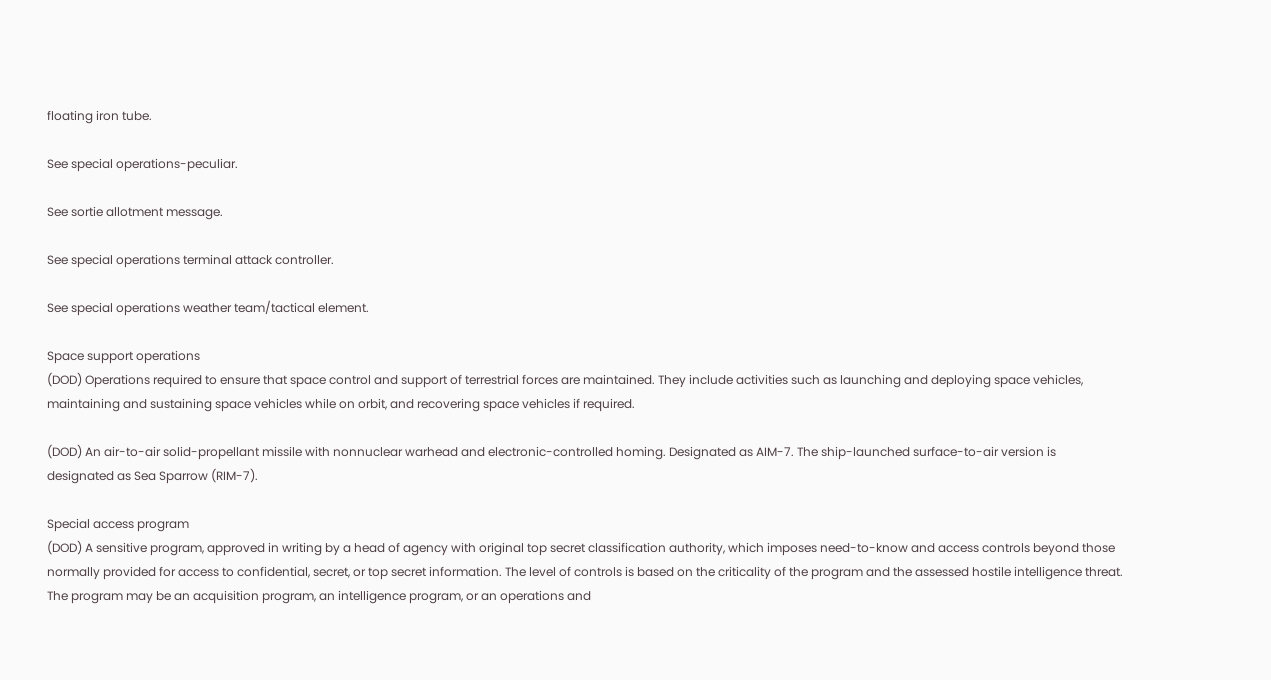floating iron tube.

See special operations-peculiar.

See sortie allotment message.

See special operations terminal attack controller.

See special operations weather team/tactical element.

Space support operations
(DOD) Operations required to ensure that space control and support of terrestrial forces are maintained. They include activities such as launching and deploying space vehicles, maintaining and sustaining space vehicles while on orbit, and recovering space vehicles if required.

(DOD) An air-to-air solid-propellant missile with nonnuclear warhead and electronic-controlled homing. Designated as AIM-7. The ship-launched surface-to-air version is designated as Sea Sparrow (RIM-7).

Special access program
(DOD) A sensitive program, approved in writing by a head of agency with original top secret classification authority, which imposes need-to-know and access controls beyond those normally provided for access to confidential, secret, or top secret information. The level of controls is based on the criticality of the program and the assessed hostile intelligence threat. The program may be an acquisition program, an intelligence program, or an operations and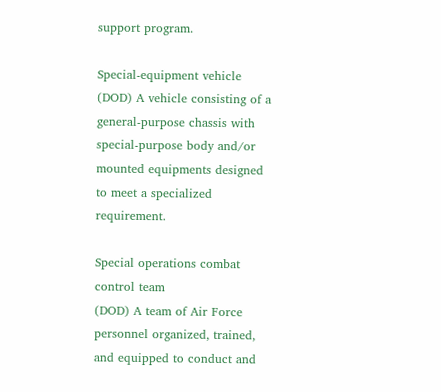support program.

Special-equipment vehicle
(DOD) A vehicle consisting of a general-purpose chassis with special-purpose body and/or mounted equipments designed to meet a specialized requirement.

Special operations combat control team
(DOD) A team of Air Force personnel organized, trained, and equipped to conduct and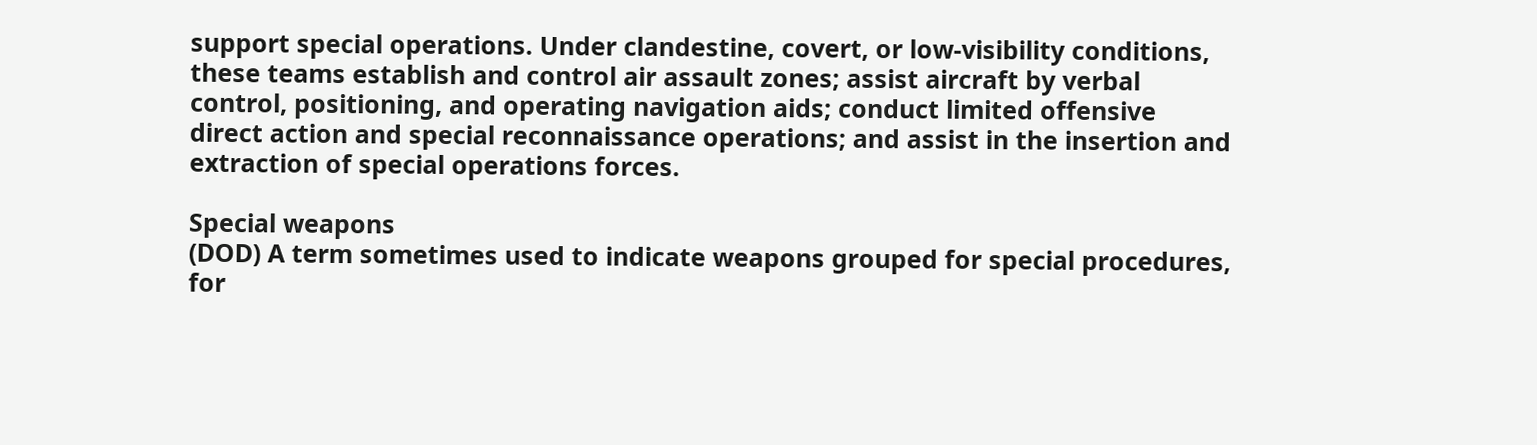support special operations. Under clandestine, covert, or low-visibility conditions, these teams establish and control air assault zones; assist aircraft by verbal control, positioning, and operating navigation aids; conduct limited offensive direct action and special reconnaissance operations; and assist in the insertion and extraction of special operations forces.

Special weapons
(DOD) A term sometimes used to indicate weapons grouped for special procedures, for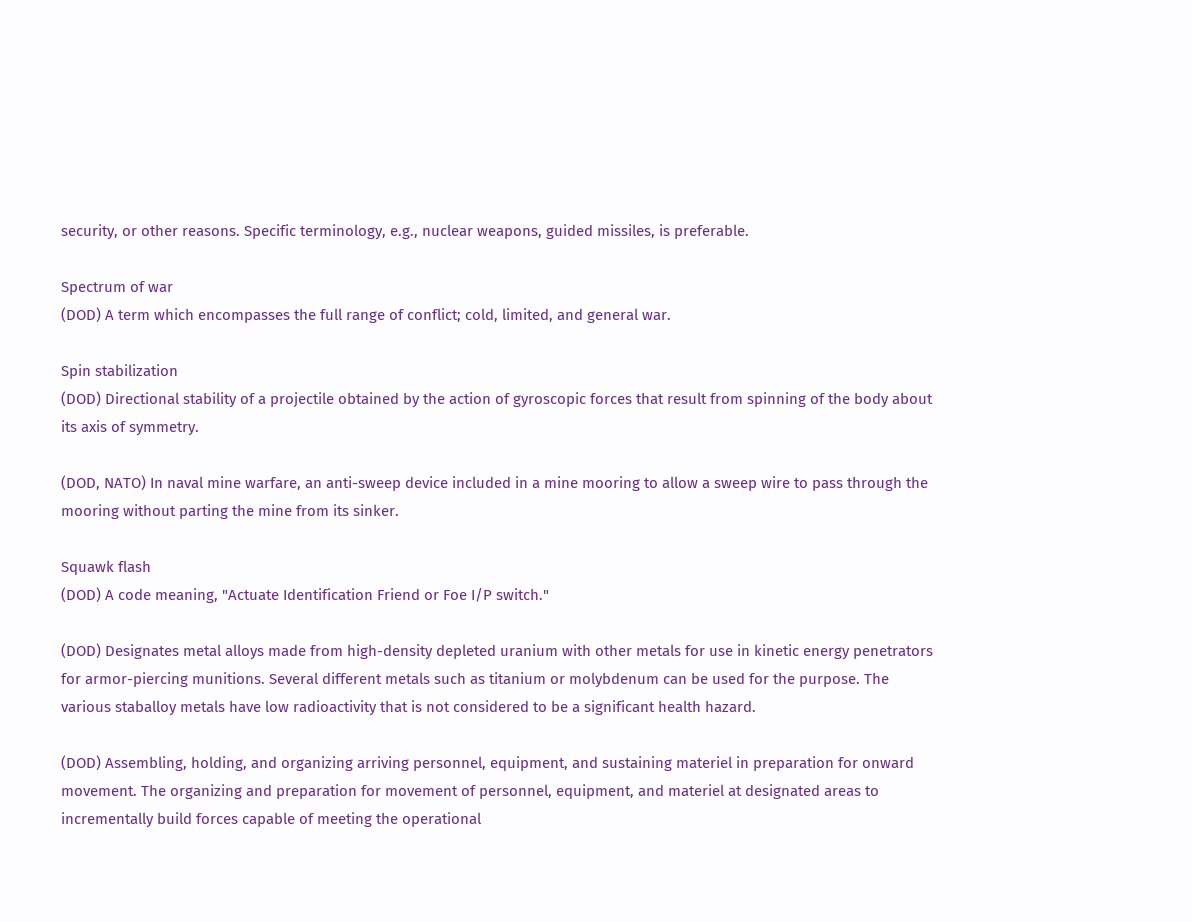security, or other reasons. Specific terminology, e.g., nuclear weapons, guided missiles, is preferable.

Spectrum of war
(DOD) A term which encompasses the full range of conflict; cold, limited, and general war.

Spin stabilization
(DOD) Directional stability of a projectile obtained by the action of gyroscopic forces that result from spinning of the body about its axis of symmetry.

(DOD, NATO) In naval mine warfare, an anti-sweep device included in a mine mooring to allow a sweep wire to pass through the mooring without parting the mine from its sinker.

Squawk flash
(DOD) A code meaning, "Actuate Identification Friend or Foe I/P switch."

(DOD) Designates metal alloys made from high-density depleted uranium with other metals for use in kinetic energy penetrators for armor-piercing munitions. Several different metals such as titanium or molybdenum can be used for the purpose. The various staballoy metals have low radioactivity that is not considered to be a significant health hazard.

(DOD) Assembling, holding, and organizing arriving personnel, equipment, and sustaining materiel in preparation for onward movement. The organizing and preparation for movement of personnel, equipment, and materiel at designated areas to incrementally build forces capable of meeting the operational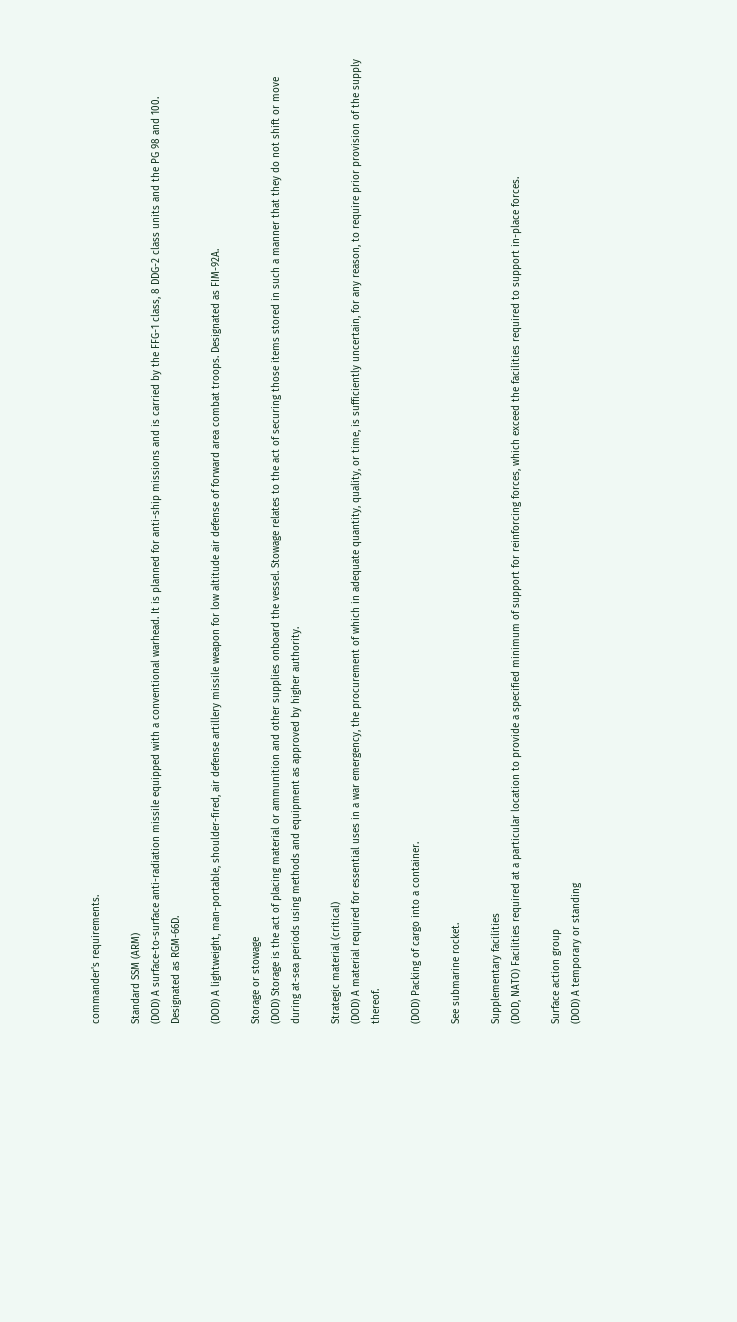commander's requirements.

Standard SSM (ARM)
(DOD) A surface-to-surface anti-radiation missile equipped with a conventional warhead. It is planned for anti-ship missions and is carried by the FFG-1 class, 8 DDG-2 class units and the PG 98 and 100. Designated as RGM-66D.

(DOD) A lightweight, man-portable, shoulder-fired, air defense artillery missile weapon for low altitude air defense of forward area combat troops. Designated as FIM-92A.

Storage or stowage
(DOD) Storage is the act of placing material or ammunition and other supplies onboard the vessel. Stowage relates to the act of securing those items stored in such a manner that they do not shift or move during at-sea periods using methods and equipment as approved by higher authority.

Strategic material (critical)
(DOD) A material required for essential uses in a war emergency, the procurement of which in adequate quantity, quality, or time, is sufficiently uncertain, for any reason, to require prior provision of the supply thereof.

(DOD) Packing of cargo into a container.

See submarine rocket.

Supplementary facilities
(DOD, NATO) Facilities required at a particular location to provide a specified minimum of support for reinforcing forces, which exceed the facilities required to support in-place forces.

Surface action group
(DOD) A temporary or standing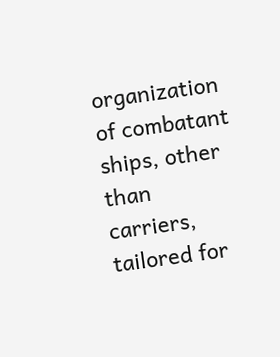organization of combatant ships, other than carriers, tailored for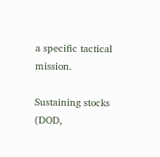a specific tactical mission.

Sustaining stocks
(DOD,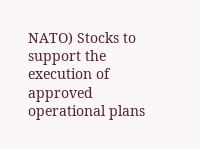NATO) Stocks to support the execution of approved operational plans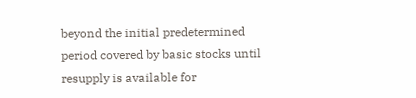beyond the initial predetermined period covered by basic stocks until resupply is available for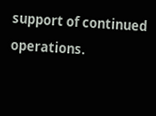support of continued operations.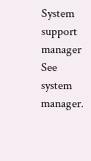System support manager
See system manager.